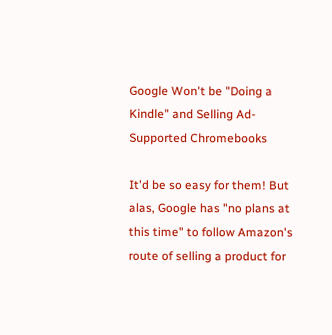Google Won't be "Doing a Kindle" and Selling Ad-Supported Chromebooks

It'd be so easy for them! But alas, Google has "no plans at this time" to follow Amazon's route of selling a product for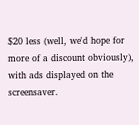$20 less (well, we'd hope for more of a discount obviously), with ads displayed on the screensaver.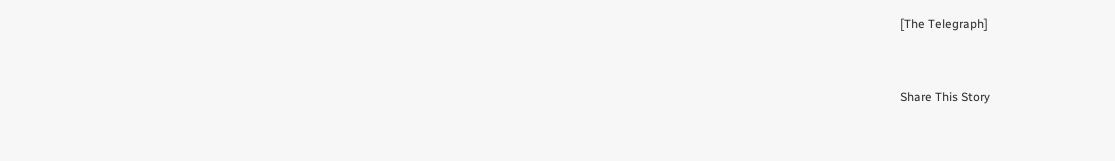[The Telegraph]


Share This Story